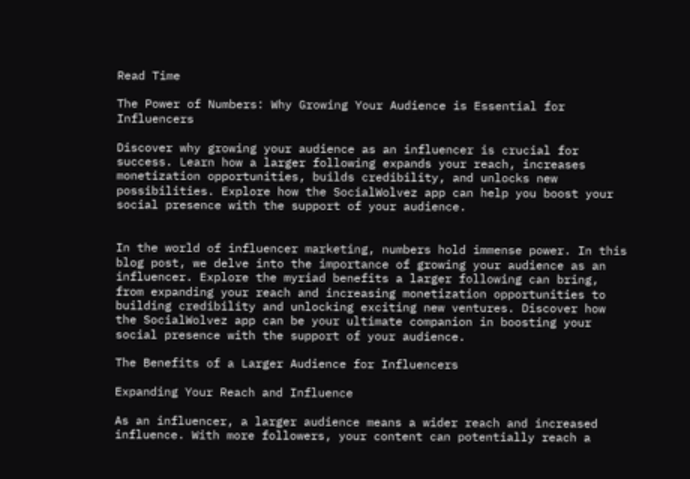Read Time

The Power of Numbers: Why Growing Your Audience is Essential for Influencers

Discover why growing your audience as an influencer is crucial for success. Learn how a larger following expands your reach, increases monetization opportunities, builds credibility, and unlocks new possibilities. Explore how the SocialWolvez app can help you boost your social presence with the support of your audience.


In the world of influencer marketing, numbers hold immense power. In this blog post, we delve into the importance of growing your audience as an influencer. Explore the myriad benefits a larger following can bring, from expanding your reach and increasing monetization opportunities to building credibility and unlocking exciting new ventures. Discover how the SocialWolvez app can be your ultimate companion in boosting your social presence with the support of your audience.

The Benefits of a Larger Audience for Influencers

Expanding Your Reach and Influence

As an influencer, a larger audience means a wider reach and increased influence. With more followers, your content can potentially reach a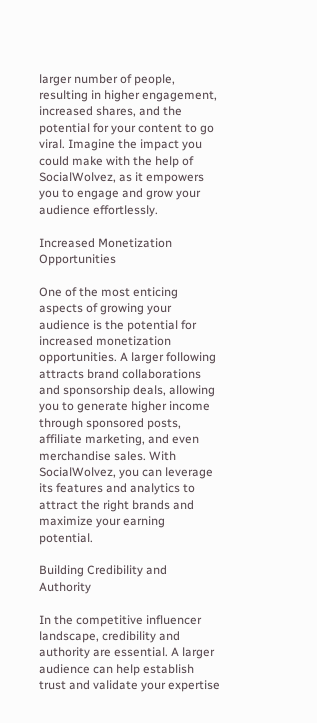larger number of people, resulting in higher engagement, increased shares, and the potential for your content to go viral. Imagine the impact you could make with the help of SocialWolvez, as it empowers you to engage and grow your audience effortlessly.

Increased Monetization Opportunities

One of the most enticing aspects of growing your audience is the potential for increased monetization opportunities. A larger following attracts brand collaborations and sponsorship deals, allowing you to generate higher income through sponsored posts, affiliate marketing, and even merchandise sales. With SocialWolvez, you can leverage its features and analytics to attract the right brands and maximize your earning potential.

Building Credibility and Authority

In the competitive influencer landscape, credibility and authority are essential. A larger audience can help establish trust and validate your expertise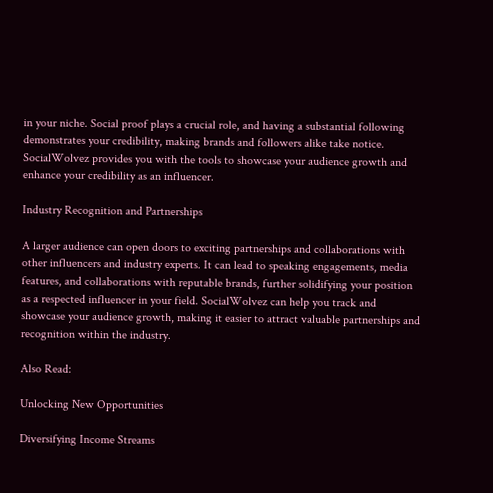in your niche. Social proof plays a crucial role, and having a substantial following demonstrates your credibility, making brands and followers alike take notice. SocialWolvez provides you with the tools to showcase your audience growth and enhance your credibility as an influencer.

Industry Recognition and Partnerships

A larger audience can open doors to exciting partnerships and collaborations with other influencers and industry experts. It can lead to speaking engagements, media features, and collaborations with reputable brands, further solidifying your position as a respected influencer in your field. SocialWolvez can help you track and showcase your audience growth, making it easier to attract valuable partnerships and recognition within the industry.

Also Read:

Unlocking New Opportunities

Diversifying Income Streams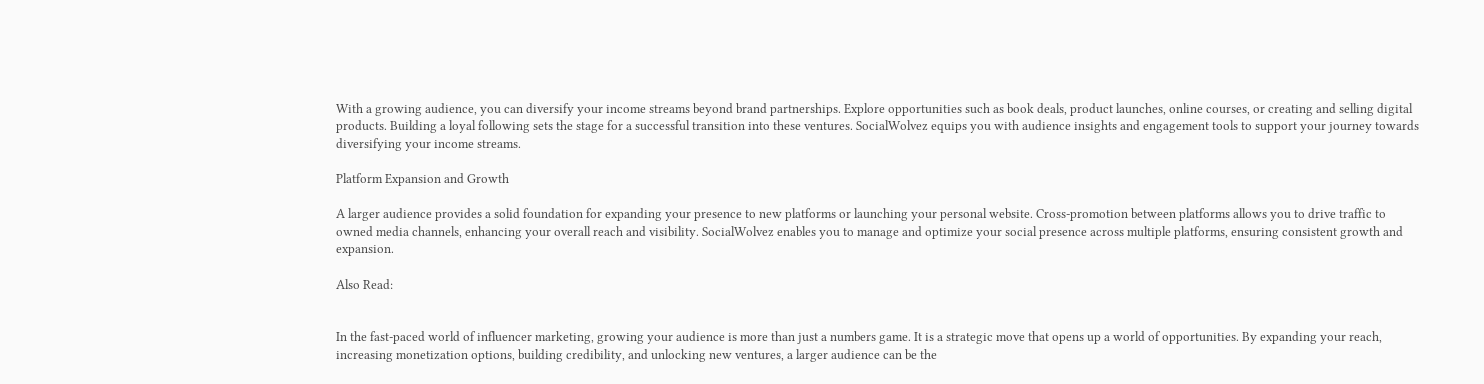With a growing audience, you can diversify your income streams beyond brand partnerships. Explore opportunities such as book deals, product launches, online courses, or creating and selling digital products. Building a loyal following sets the stage for a successful transition into these ventures. SocialWolvez equips you with audience insights and engagement tools to support your journey towards diversifying your income streams.

Platform Expansion and Growth

A larger audience provides a solid foundation for expanding your presence to new platforms or launching your personal website. Cross-promotion between platforms allows you to drive traffic to owned media channels, enhancing your overall reach and visibility. SocialWolvez enables you to manage and optimize your social presence across multiple platforms, ensuring consistent growth and expansion.

Also Read:


In the fast-paced world of influencer marketing, growing your audience is more than just a numbers game. It is a strategic move that opens up a world of opportunities. By expanding your reach, increasing monetization options, building credibility, and unlocking new ventures, a larger audience can be the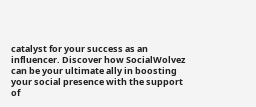catalyst for your success as an influencer. Discover how SocialWolvez can be your ultimate ally in boosting your social presence with the support of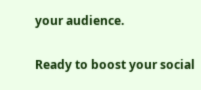your audience.

Ready to boost your social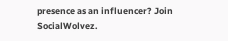presence as an influencer? Join SocialWolvez.